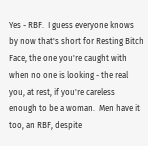Yes - RBF.  I guess everyone knows by now that's short for Resting Bitch Face, the one you're caught with when no one is looking - the real you, at rest, if you're careless enough to be a woman.  Men have it too, an RBF, despite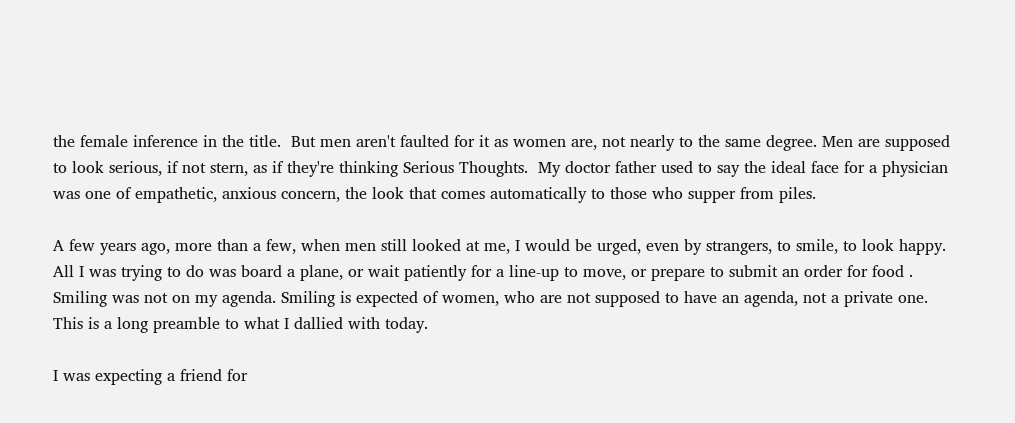the female inference in the title.  But men aren't faulted for it as women are, not nearly to the same degree. Men are supposed to look serious, if not stern, as if they're thinking Serious Thoughts.  My doctor father used to say the ideal face for a physician was one of empathetic, anxious concern, the look that comes automatically to those who supper from piles.

A few years ago, more than a few, when men still looked at me, I would be urged, even by strangers, to smile, to look happy.  All I was trying to do was board a plane, or wait patiently for a line-up to move, or prepare to submit an order for food .  Smiling was not on my agenda. Smiling is expected of women, who are not supposed to have an agenda, not a private one.  This is a long preamble to what I dallied with today.

I was expecting a friend for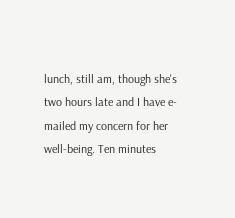lunch, still am, though she's two hours late and I have e-mailed my concern for her well-being. Ten minutes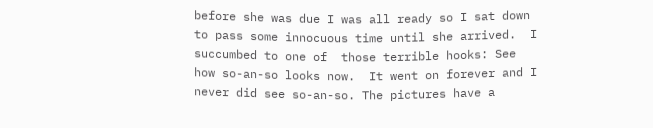before she was due I was all ready so I sat down to pass some innocuous time until she arrived.  I succumbed to one of  those terrible hooks: See how so-an-so looks now.  It went on forever and I never did see so-an-so. The pictures have a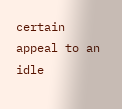certain appeal to an idle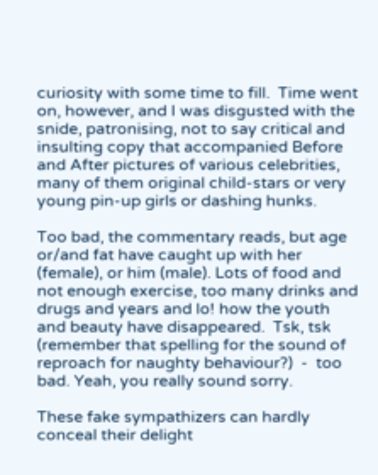curiosity with some time to fill.  Time went on, however, and I was disgusted with the snide, patronising, not to say critical and insulting copy that accompanied Before and After pictures of various celebrities, many of them original child-stars or very young pin-up girls or dashing hunks.

Too bad, the commentary reads, but age or/and fat have caught up with her (female), or him (male). Lots of food and  not enough exercise, too many drinks and drugs and years and lo! how the youth and beauty have disappeared.  Tsk, tsk (remember that spelling for the sound of reproach for naughty behaviour?)  -  too bad. Yeah, you really sound sorry.

These fake sympathizers can hardly conceal their delight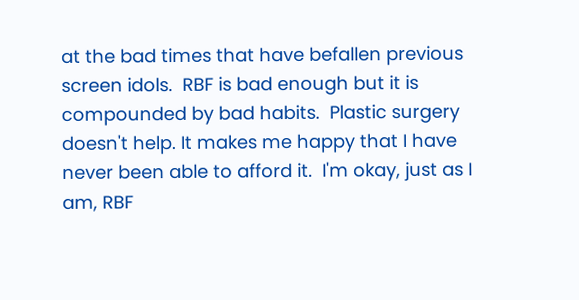at the bad times that have befallen previous screen idols.  RBF is bad enough but it is compounded by bad habits.  Plastic surgery doesn't help. It makes me happy that I have never been able to afford it.  I'm okay, just as I am, RBF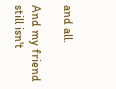and all.

And my friend still isn't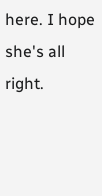here. I hope she's all right.